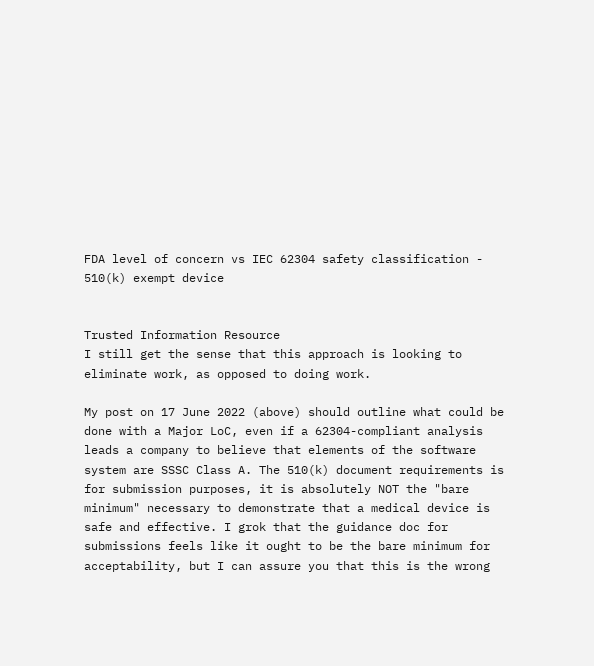FDA level of concern vs IEC 62304 safety classification - 510(k) exempt device


Trusted Information Resource
I still get the sense that this approach is looking to eliminate work, as opposed to doing work.

My post on 17 June 2022 (above) should outline what could be done with a Major LoC, even if a 62304-compliant analysis leads a company to believe that elements of the software system are SSSC Class A. The 510(k) document requirements is for submission purposes, it is absolutely NOT the "bare minimum" necessary to demonstrate that a medical device is safe and effective. I grok that the guidance doc for submissions feels like it ought to be the bare minimum for acceptability, but I can assure you that this is the wrong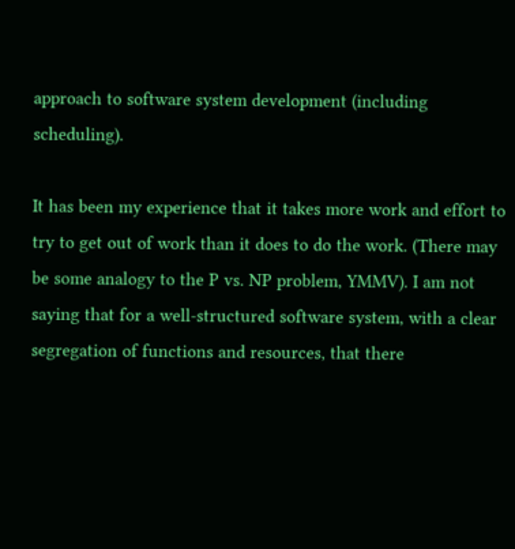approach to software system development (including scheduling).

It has been my experience that it takes more work and effort to try to get out of work than it does to do the work. (There may be some analogy to the P vs. NP problem, YMMV). I am not saying that for a well-structured software system, with a clear segregation of functions and resources, that there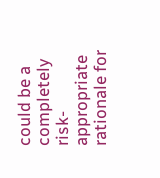could be a completely risk-appropriate rationale for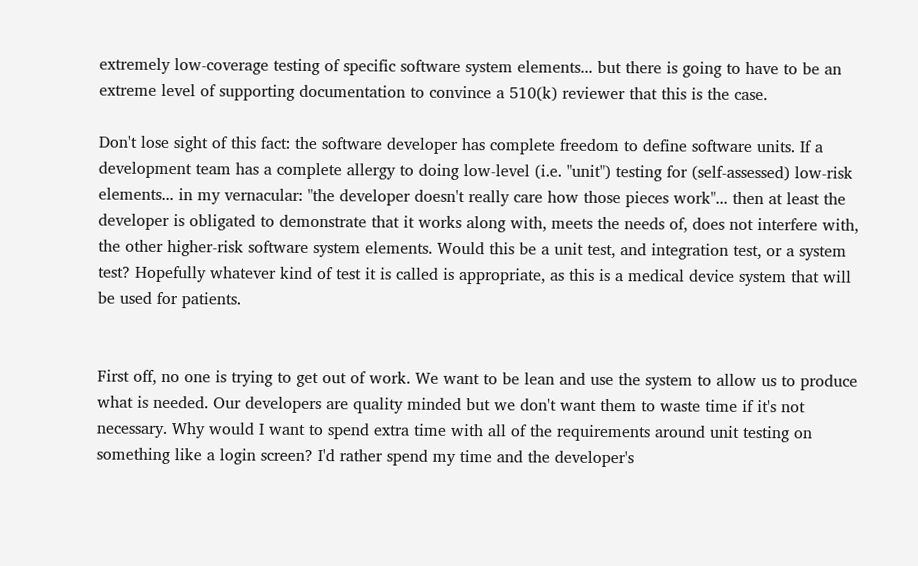extremely low-coverage testing of specific software system elements... but there is going to have to be an extreme level of supporting documentation to convince a 510(k) reviewer that this is the case.

Don't lose sight of this fact: the software developer has complete freedom to define software units. If a development team has a complete allergy to doing low-level (i.e. "unit") testing for (self-assessed) low-risk elements... in my vernacular: "the developer doesn't really care how those pieces work"... then at least the developer is obligated to demonstrate that it works along with, meets the needs of, does not interfere with, the other higher-risk software system elements. Would this be a unit test, and integration test, or a system test? Hopefully whatever kind of test it is called is appropriate, as this is a medical device system that will be used for patients.


First off, no one is trying to get out of work. We want to be lean and use the system to allow us to produce what is needed. Our developers are quality minded but we don't want them to waste time if it's not necessary. Why would I want to spend extra time with all of the requirements around unit testing on something like a login screen? I'd rather spend my time and the developer's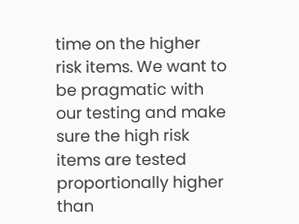time on the higher risk items. We want to be pragmatic with our testing and make sure the high risk items are tested proportionally higher than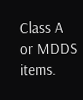Class A or MDDS items.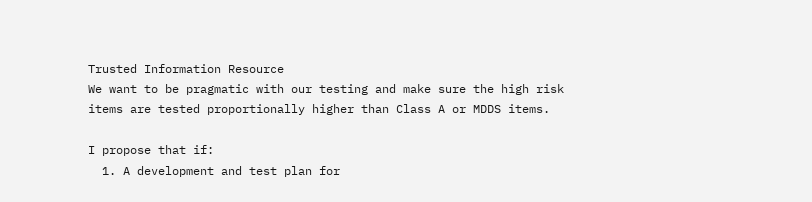Trusted Information Resource
We want to be pragmatic with our testing and make sure the high risk items are tested proportionally higher than Class A or MDDS items.

I propose that if:
  1. A development and test plan for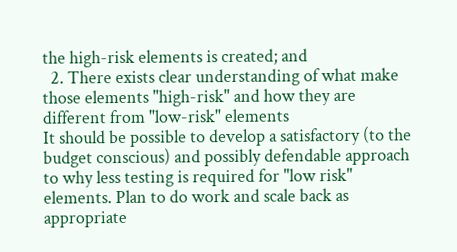the high-risk elements is created; and
  2. There exists clear understanding of what make those elements "high-risk" and how they are different from "low-risk" elements
It should be possible to develop a satisfactory (to the budget conscious) and possibly defendable approach to why less testing is required for "low risk" elements. Plan to do work and scale back as appropriate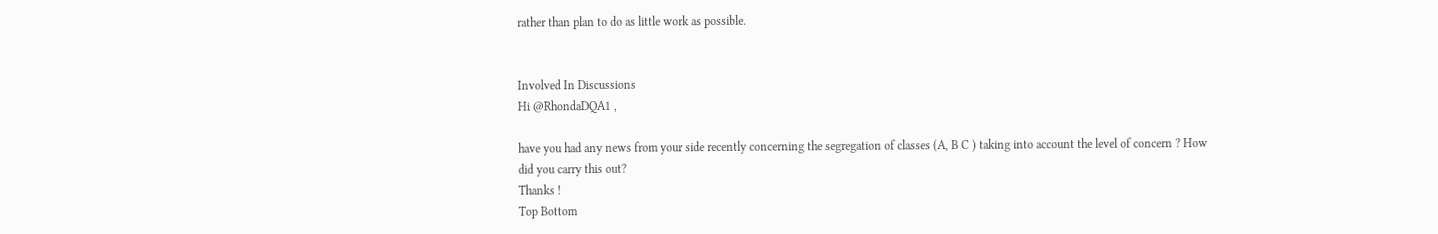rather than plan to do as little work as possible.


Involved In Discussions
Hi @RhondaDQA1 ,

have you had any news from your side recently concerning the segregation of classes (A, B C ) taking into account the level of concern ? How did you carry this out?
Thanks !
Top Bottom